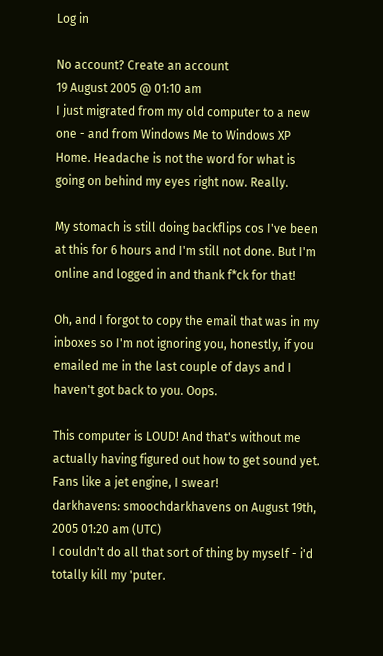Log in

No account? Create an account
19 August 2005 @ 01:10 am
I just migrated from my old computer to a new one - and from Windows Me to Windows XP Home. Headache is not the word for what is going on behind my eyes right now. Really.

My stomach is still doing backflips cos I've been at this for 6 hours and I'm still not done. But I'm online and logged in and thank f*ck for that!

Oh, and I forgot to copy the email that was in my inboxes so I'm not ignoring you, honestly, if you emailed me in the last couple of days and I haven't got back to you. Oops.

This computer is LOUD! And that's without me actually having figured out how to get sound yet. Fans like a jet engine, I swear!
darkhavens: smoochdarkhavens on August 19th, 2005 01:20 am (UTC)
I couldn't do all that sort of thing by myself - i'd totally kill my 'puter.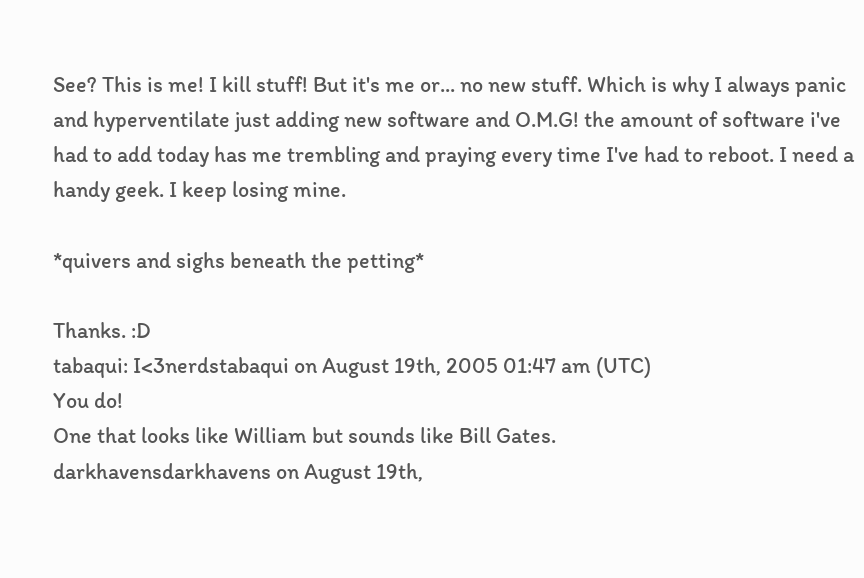See? This is me! I kill stuff! But it's me or... no new stuff. Which is why I always panic and hyperventilate just adding new software and O.M.G! the amount of software i've had to add today has me trembling and praying every time I've had to reboot. I need a handy geek. I keep losing mine.

*quivers and sighs beneath the petting*

Thanks. :D
tabaqui: I<3nerdstabaqui on August 19th, 2005 01:47 am (UTC)
You do!
One that looks like William but sounds like Bill Gates.
darkhavensdarkhavens on August 19th,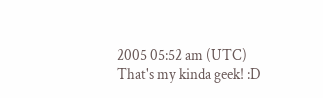2005 05:52 am (UTC)
That's my kinda geek! :D